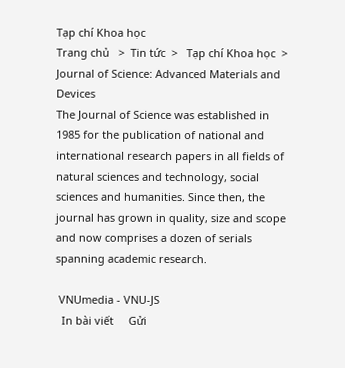Tạp chí Khoa học
Trang chủ   >  Tin tức  >   Tạp chí Khoa học  >
Journal of Science: Advanced Materials and Devices
The Journal of Science was established in 1985 for the publication of national and international research papers in all fields of natural sciences and technology, social sciences and humanities. Since then, the journal has grown in quality, size and scope and now comprises a dozen of serials spanning academic research.

 VNUmedia - VNU-JS
  In bài viết     Gửi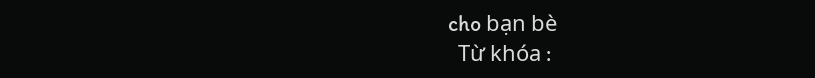cho bạn bè
  Từ khóa :